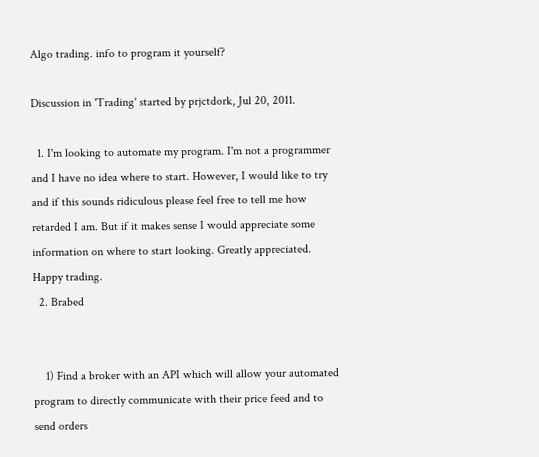Algo trading. info to program it yourself?

Discussion in 'Trading' started by prjctdork, Jul 20, 2011.

  1. I'm looking to automate my program. I'm not a programmer and I have no idea where to start. However, I would like to try and if this sounds ridiculous please feel free to tell me how retarded I am. But if it makes sense I would appreciate some information on where to start looking. Greatly appreciated. Happy trading.
  2. Brabed


    1) Find a broker with an API which will allow your automated program to directly communicate with their price feed and to send orders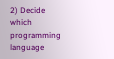2) Decide which programming language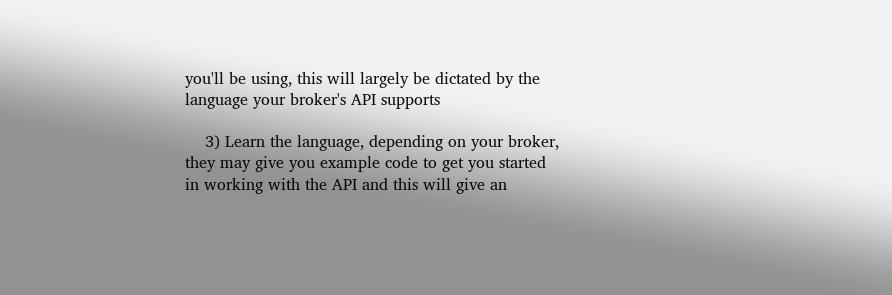you'll be using, this will largely be dictated by the language your broker's API supports

    3) Learn the language, depending on your broker, they may give you example code to get you started in working with the API and this will give an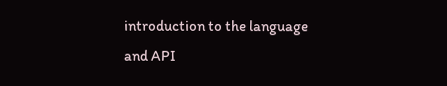introduction to the language and API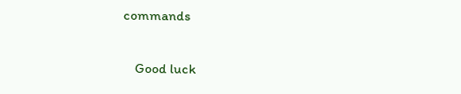commands

    Good luck